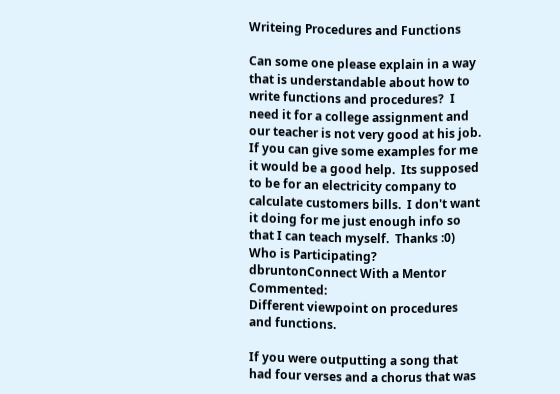Writeing Procedures and Functions

Can some one please explain in a way that is understandable about how to write functions and procedures?  I need it for a college assignment and our teacher is not very good at his job.  If you can give some examples for me it would be a good help.  Its supposed to be for an electricity company to calculate customers bills.  I don't want it doing for me just enough info so that I can teach myself.  Thanks :0)
Who is Participating?
dbruntonConnect With a Mentor Commented:
Different viewpoint on procedures and functions.

If you were outputting a song that had four verses and a chorus that was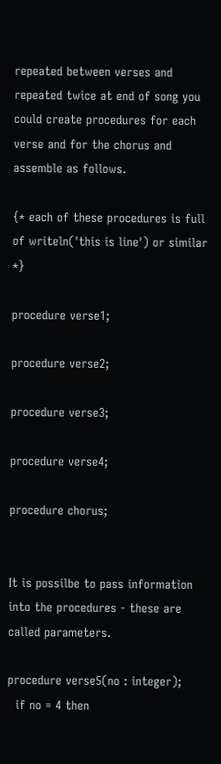repeated between verses and repeated twice at end of song you could create procedures for each verse and for the chorus and assemble as follows.

{* each of these procedures is full of writeln('this is line') or similar *}

procedure verse1;

procedure verse2;

procedure verse3;

procedure verse4;

procedure chorus;


It is possilbe to pass information into the procedures - these are called parameters.

procedure verse5(no : integer);
  if no = 4 then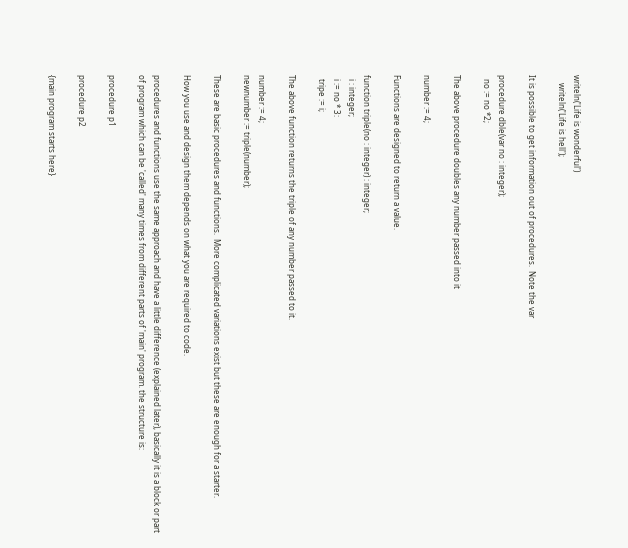writeln('Life is wonderful')
    writeln('Life is hell');

It is possible to get information out of procedures.  Note the var

procedure dble(var no : integer);
  no := no *2;

The above procedure doubles any number passed into it

number := 4;

Functions are designed to return a value.

function triple(no : integer) : integer;
  i : integer;
  i := no * 3:
  tripe := i;

The above function returns the triple of any number passed to it.

number := 4;
newnumber := triple(number);

These are basic procedures and functions.  More complicated variations exist but these are enough for a starter.

How you use and design them depends on what you are required to code.

procedures and functions use the same approach and have a little difference (explained later), basically it is a block or part of program which can be 'called' many times from different parts of 'main' program. the structure is:

procedure p1

procedure p2

{main program starts here}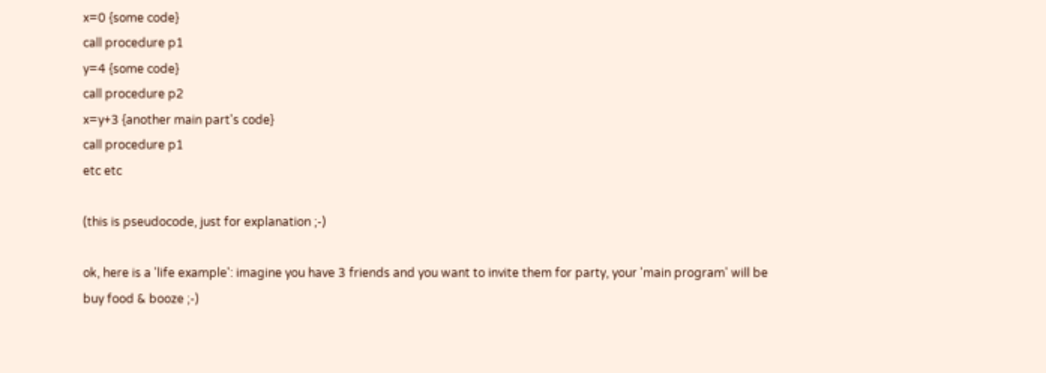x=0 {some code}
call procedure p1
y=4 {some code}
call procedure p2
x=y+3 {another main part's code}
call procedure p1
etc etc

(this is pseudocode, just for explanation ;-)

ok, here is a 'life example': imagine you have 3 friends and you want to invite them for party, your 'main program' will be
buy food & booze ;-)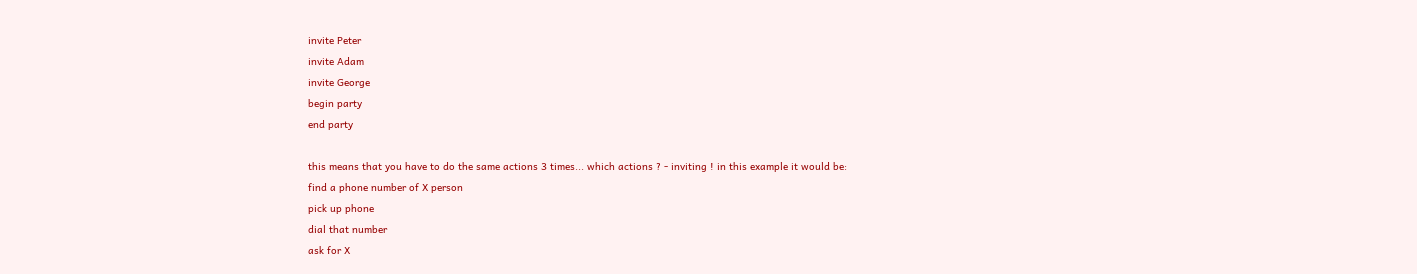invite Peter
invite Adam
invite George
begin party
end party

this means that you have to do the same actions 3 times... which actions ? - inviting ! in this example it would be:
find a phone number of X person
pick up phone
dial that number
ask for X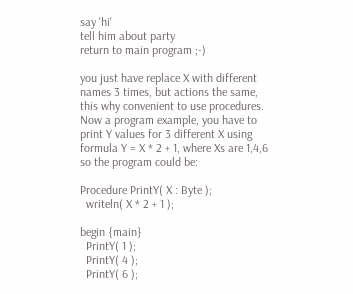say 'hi'
tell him about party
return to main program ;-)

you just have replace X with different names 3 times, but actions the same, this why convenient to use procedures. Now a program example, you have to print Y values for 3 different X using formula Y = X * 2 + 1, where Xs are 1,4,6  so the program could be:

Procedure PrintY( X : Byte );
  writeln( X * 2 + 1 );

begin {main}
  PrintY( 1 );
  PrintY( 4 );
  PrintY( 6 );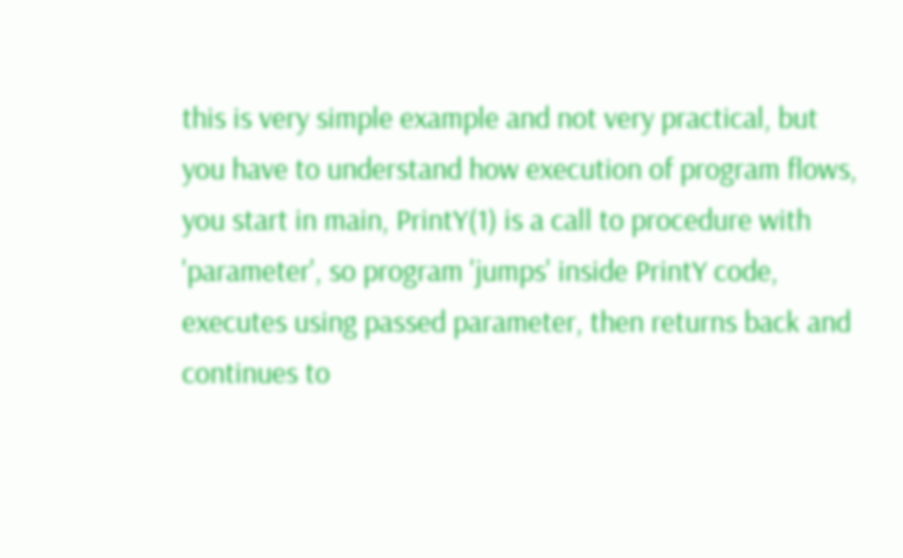this is very simple example and not very practical, but you have to understand how execution of program flows, you start in main, PrintY(1) is a call to procedure with 'parameter', so program 'jumps' inside PrintY code, executes using passed parameter, then returns back and continues to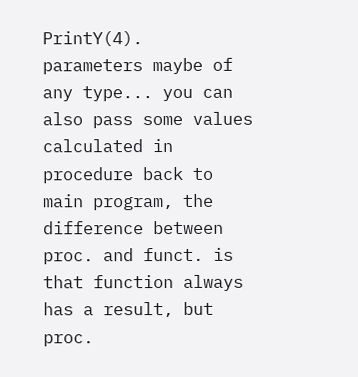PrintY(4).
parameters maybe of any type... you can also pass some values calculated in procedure back to main program, the difference between proc. and funct. is that function always has a result, but proc.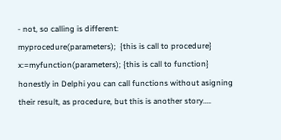- not, so calling is different:
myprocedure(parameters);  {this is call to procedure}
x:=myfunction(parameters); {this is call to function}
honestly in Delphi you can call functions without asigning their result, as procedure, but this is another story....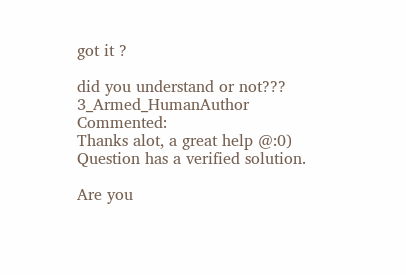got it ?

did you understand or not???
3_Armed_HumanAuthor Commented:
Thanks alot, a great help @:0)
Question has a verified solution.

Are you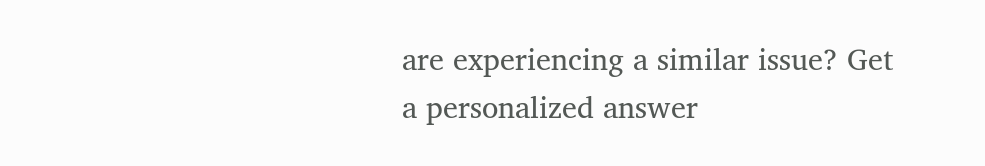are experiencing a similar issue? Get a personalized answer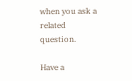when you ask a related question.

Have a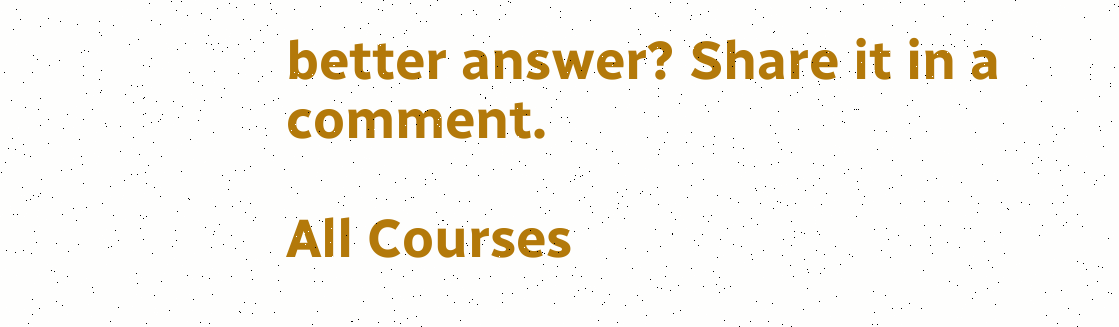better answer? Share it in a comment.

All Courses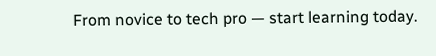From novice to tech pro — start learning today.